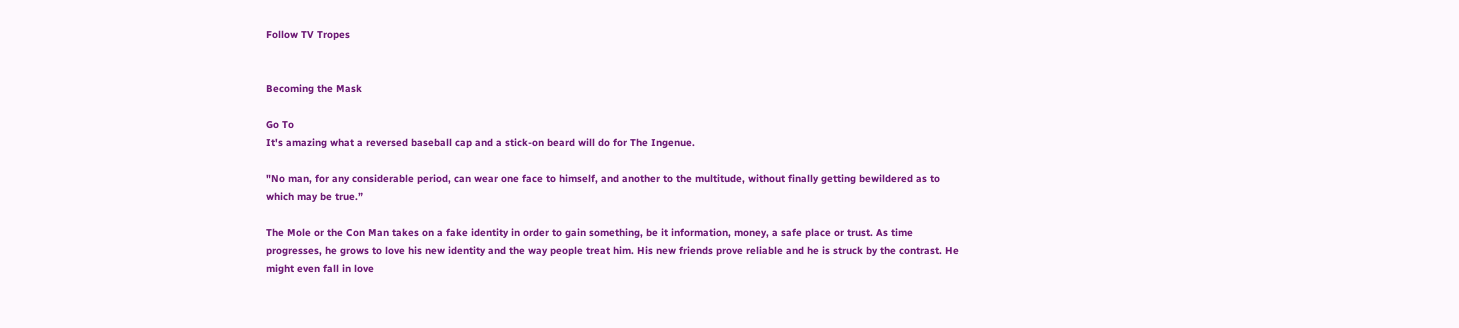Follow TV Tropes


Becoming the Mask

Go To
It's amazing what a reversed baseball cap and a stick-on beard will do for The Ingenue.

"No man, for any considerable period, can wear one face to himself, and another to the multitude, without finally getting bewildered as to which may be true.”

The Mole or the Con Man takes on a fake identity in order to gain something, be it information, money, a safe place or trust. As time progresses, he grows to love his new identity and the way people treat him. His new friends prove reliable and he is struck by the contrast. He might even fall in love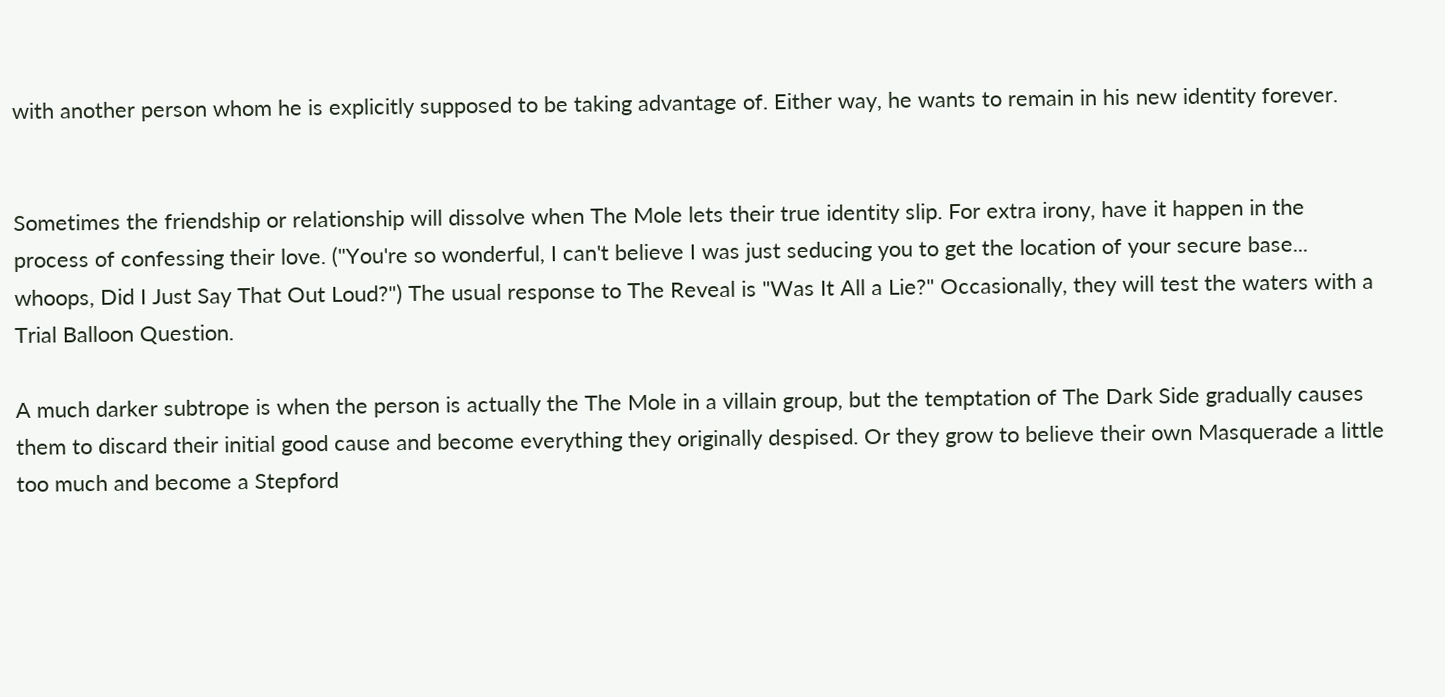with another person whom he is explicitly supposed to be taking advantage of. Either way, he wants to remain in his new identity forever.


Sometimes the friendship or relationship will dissolve when The Mole lets their true identity slip. For extra irony, have it happen in the process of confessing their love. ("You're so wonderful, I can't believe I was just seducing you to get the location of your secure base... whoops, Did I Just Say That Out Loud?") The usual response to The Reveal is "Was It All a Lie?" Occasionally, they will test the waters with a Trial Balloon Question.

A much darker subtrope is when the person is actually the The Mole in a villain group, but the temptation of The Dark Side gradually causes them to discard their initial good cause and become everything they originally despised. Or they grow to believe their own Masquerade a little too much and become a Stepford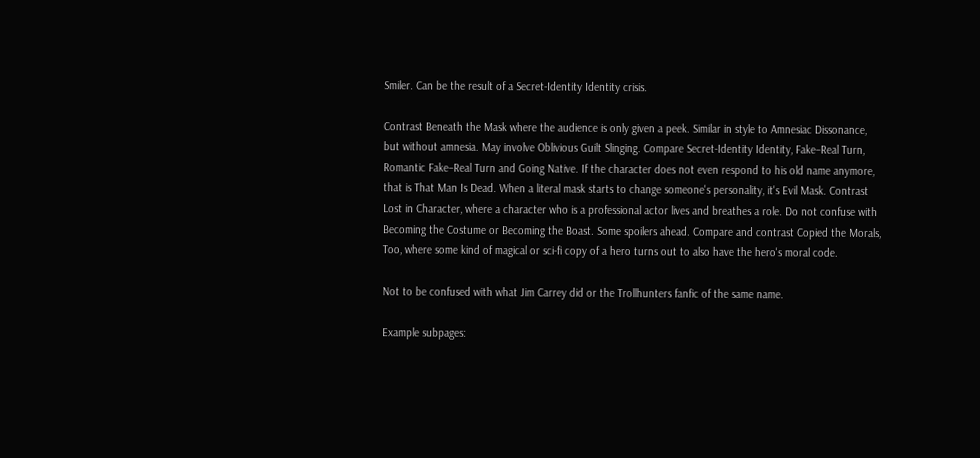Smiler. Can be the result of a Secret-Identity Identity crisis.

Contrast Beneath the Mask where the audience is only given a peek. Similar in style to Amnesiac Dissonance, but without amnesia. May involve Oblivious Guilt Slinging. Compare Secret-Identity Identity, Fake–Real Turn, Romantic Fake–Real Turn and Going Native. If the character does not even respond to his old name anymore, that is That Man Is Dead. When a literal mask starts to change someone's personality, it's Evil Mask. Contrast Lost in Character, where a character who is a professional actor lives and breathes a role. Do not confuse with Becoming the Costume or Becoming the Boast. Some spoilers ahead. Compare and contrast Copied the Morals, Too, where some kind of magical or sci-fi copy of a hero turns out to also have the hero's moral code.

Not to be confused with what Jim Carrey did or the Trollhunters fanfic of the same name.

Example subpages: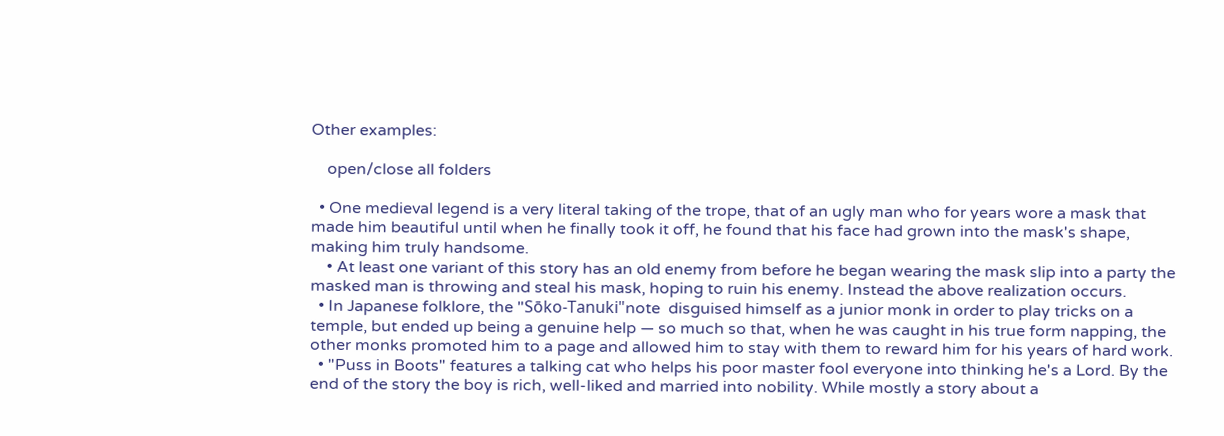Other examples:

    open/close all folders

  • One medieval legend is a very literal taking of the trope, that of an ugly man who for years wore a mask that made him beautiful until when he finally took it off, he found that his face had grown into the mask's shape, making him truly handsome.
    • At least one variant of this story has an old enemy from before he began wearing the mask slip into a party the masked man is throwing and steal his mask, hoping to ruin his enemy. Instead the above realization occurs.
  • In Japanese folklore, the "Sōko-Tanuki"note  disguised himself as a junior monk in order to play tricks on a temple, but ended up being a genuine help — so much so that, when he was caught in his true form napping, the other monks promoted him to a page and allowed him to stay with them to reward him for his years of hard work.
  • "Puss in Boots" features a talking cat who helps his poor master fool everyone into thinking he's a Lord. By the end of the story the boy is rich, well-liked and married into nobility. While mostly a story about a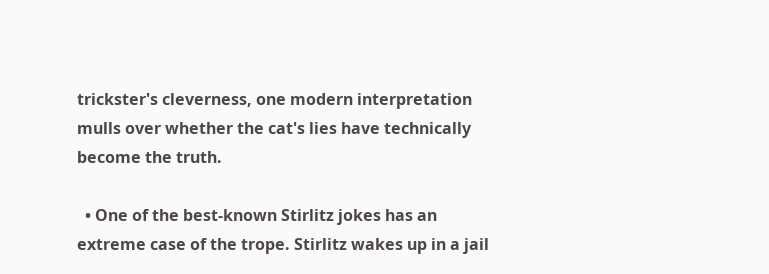trickster's cleverness, one modern interpretation mulls over whether the cat's lies have technically become the truth.

  • One of the best-known Stirlitz jokes has an extreme case of the trope. Stirlitz wakes up in a jail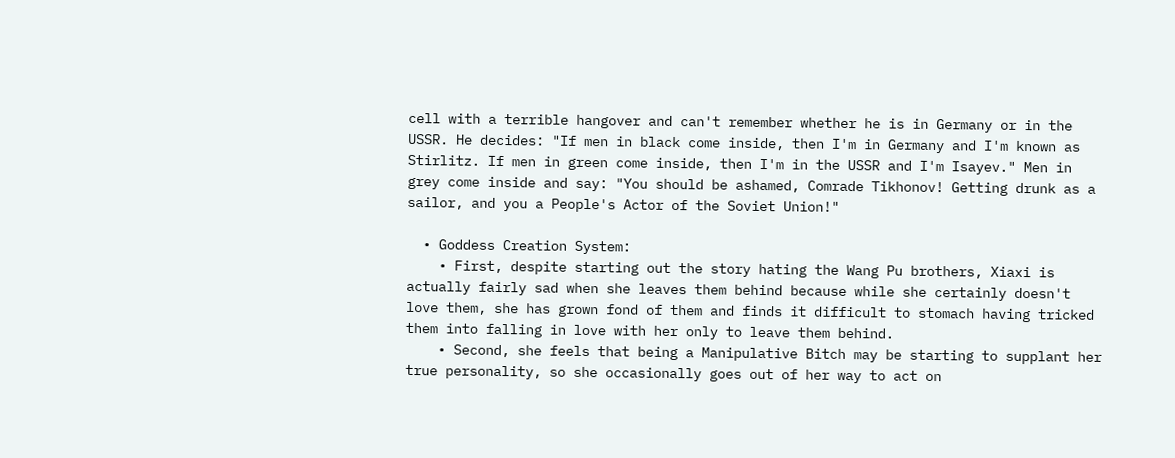cell with a terrible hangover and can't remember whether he is in Germany or in the USSR. He decides: "If men in black come inside, then I'm in Germany and I'm known as Stirlitz. If men in green come inside, then I'm in the USSR and I'm Isayev." Men in grey come inside and say: "You should be ashamed, Comrade Tikhonov! Getting drunk as a sailor, and you a People's Actor of the Soviet Union!"

  • Goddess Creation System:
    • First, despite starting out the story hating the Wang Pu brothers, Xiaxi is actually fairly sad when she leaves them behind because while she certainly doesn't love them, she has grown fond of them and finds it difficult to stomach having tricked them into falling in love with her only to leave them behind.
    • Second, she feels that being a Manipulative Bitch may be starting to supplant her true personality, so she occasionally goes out of her way to act on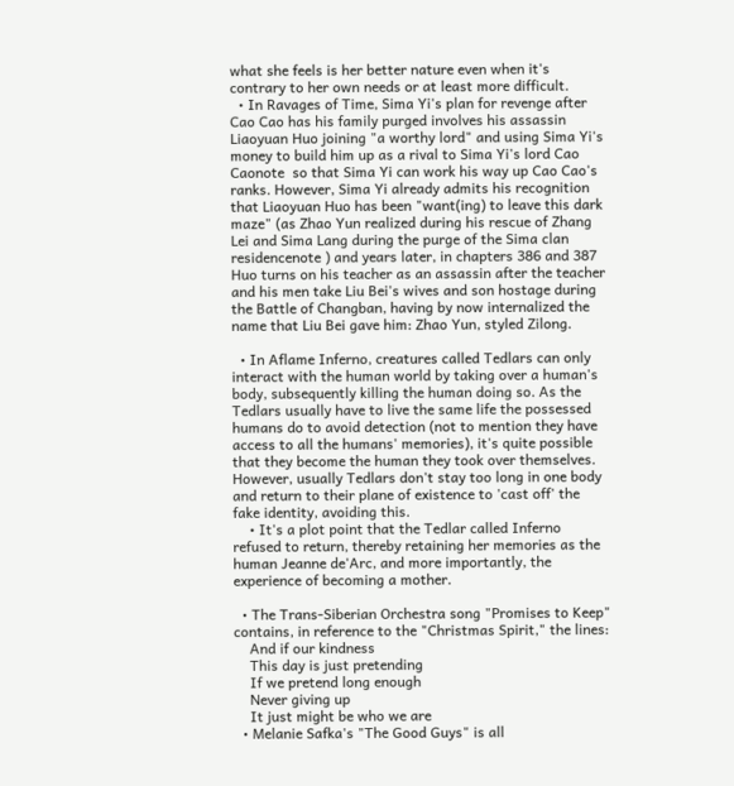what she feels is her better nature even when it's contrary to her own needs or at least more difficult.
  • In Ravages of Time, Sima Yi's plan for revenge after Cao Cao has his family purged involves his assassin Liaoyuan Huo joining "a worthy lord" and using Sima Yi's money to build him up as a rival to Sima Yi's lord Cao Caonote  so that Sima Yi can work his way up Cao Cao's ranks. However, Sima Yi already admits his recognition that Liaoyuan Huo has been "want(ing) to leave this dark maze" (as Zhao Yun realized during his rescue of Zhang Lei and Sima Lang during the purge of the Sima clan residencenote ) and years later, in chapters 386 and 387 Huo turns on his teacher as an assassin after the teacher and his men take Liu Bei's wives and son hostage during the Battle of Changban, having by now internalized the name that Liu Bei gave him: Zhao Yun, styled Zilong.

  • In Aflame Inferno, creatures called Tedlars can only interact with the human world by taking over a human's body, subsequently killing the human doing so. As the Tedlars usually have to live the same life the possessed humans do to avoid detection (not to mention they have access to all the humans' memories), it's quite possible that they become the human they took over themselves. However, usually Tedlars don't stay too long in one body and return to their plane of existence to 'cast off' the fake identity, avoiding this.
    • It's a plot point that the Tedlar called Inferno refused to return, thereby retaining her memories as the human Jeanne de'Arc, and more importantly, the experience of becoming a mother.

  • The Trans-Siberian Orchestra song "Promises to Keep" contains, in reference to the "Christmas Spirit," the lines:
    And if our kindness
    This day is just pretending
    If we pretend long enough
    Never giving up
    It just might be who we are
  • Melanie Safka's "The Good Guys" is all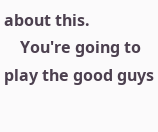about this.
    You're going to play the good guys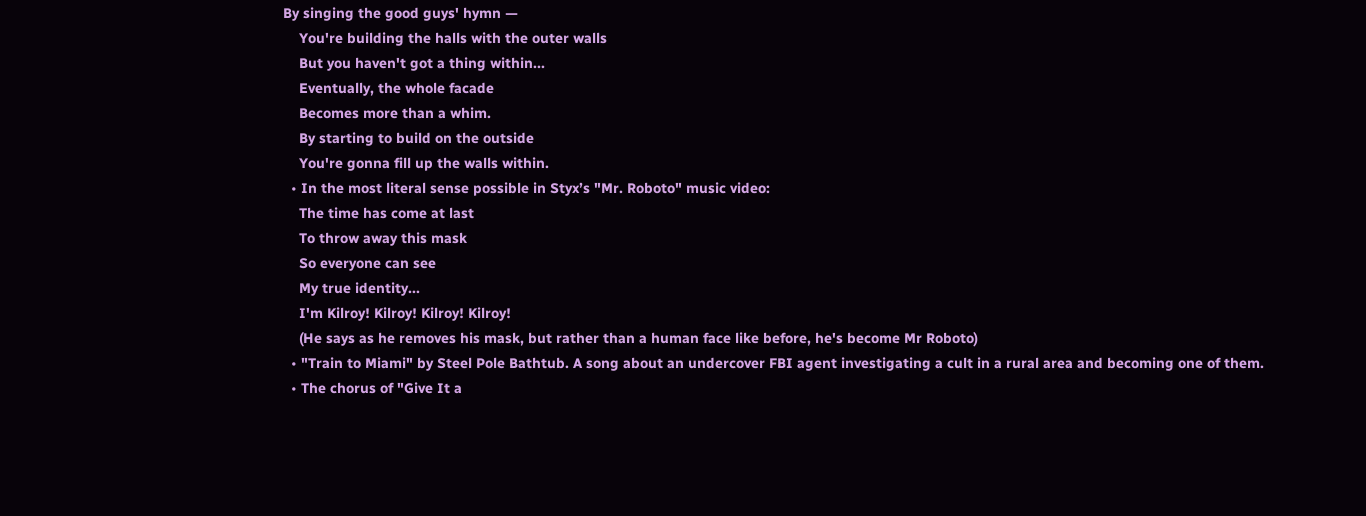By singing the good guys' hymn —
    You're building the halls with the outer walls
    But you haven't got a thing within...
    Eventually, the whole facade
    Becomes more than a whim.
    By starting to build on the outside
    You're gonna fill up the walls within.
  • In the most literal sense possible in Styx’s "Mr. Roboto" music video:
    The time has come at last
    To throw away this mask
    So everyone can see
    My true identity...
    I'm Kilroy! Kilroy! Kilroy! Kilroy!
    (He says as he removes his mask, but rather than a human face like before, he's become Mr Roboto)
  • "Train to Miami" by Steel Pole Bathtub. A song about an undercover FBI agent investigating a cult in a rural area and becoming one of them.
  • The chorus of "Give It a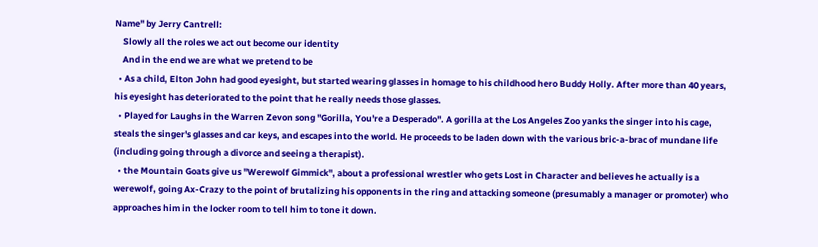Name" by Jerry Cantrell:
    Slowly all the roles we act out become our identity
    And in the end we are what we pretend to be
  • As a child, Elton John had good eyesight, but started wearing glasses in homage to his childhood hero Buddy Holly. After more than 40 years, his eyesight has deteriorated to the point that he really needs those glasses.
  • Played for Laughs in the Warren Zevon song "Gorilla, You're a Desperado". A gorilla at the Los Angeles Zoo yanks the singer into his cage, steals the singer's glasses and car keys, and escapes into the world. He proceeds to be laden down with the various bric-a-brac of mundane life (including going through a divorce and seeing a therapist).
  • the Mountain Goats give us "Werewolf Gimmick", about a professional wrestler who gets Lost in Character and believes he actually is a werewolf, going Ax-Crazy to the point of brutalizing his opponents in the ring and attacking someone (presumably a manager or promoter) who approaches him in the locker room to tell him to tone it down.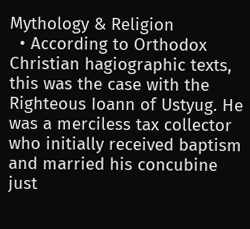Mythology & Religion
  • According to Orthodox Christian hagiographic texts, this was the case with the Righteous Ioann of Ustyug. He was a merciless tax collector who initially received baptism and married his concubine just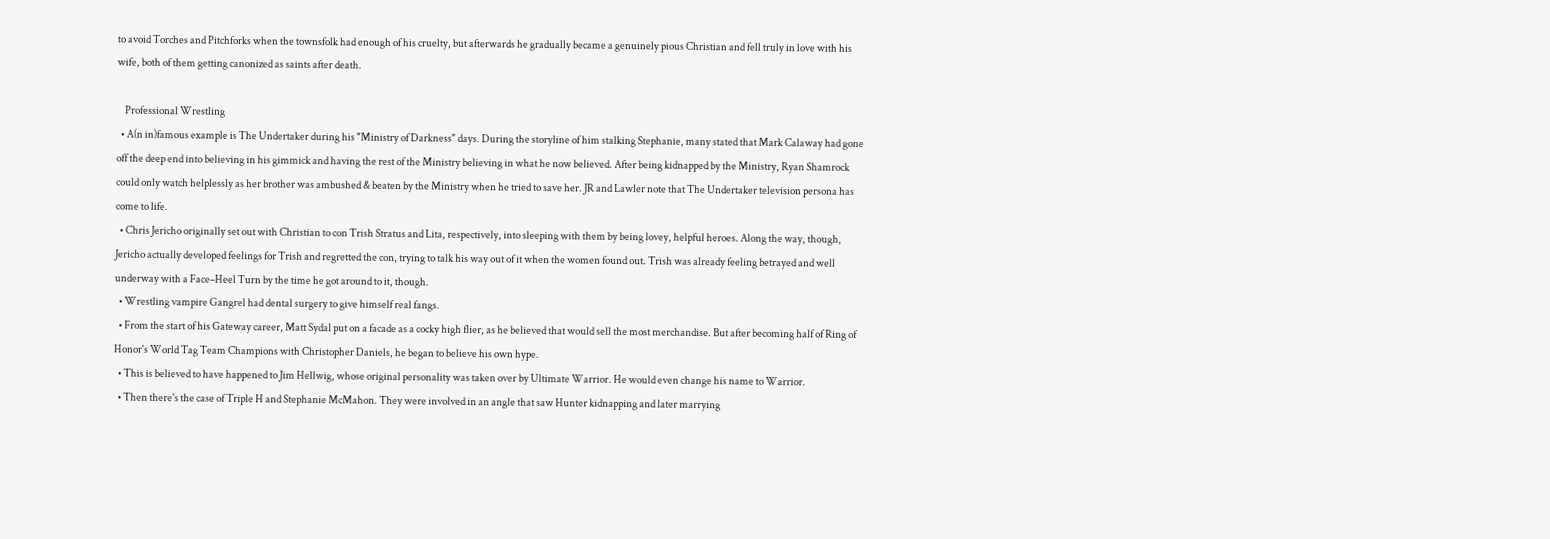to avoid Torches and Pitchforks when the townsfolk had enough of his cruelty, but afterwards he gradually became a genuinely pious Christian and fell truly in love with his wife, both of them getting canonized as saints after death.

    Professional Wrestling
  • A(n in)famous example is The Undertaker during his "Ministry of Darkness" days. During the storyline of him stalking Stephanie, many stated that Mark Calaway had gone off the deep end into believing in his gimmick and having the rest of the Ministry believing in what he now believed. After being kidnapped by the Ministry, Ryan Shamrock could only watch helplessly as her brother was ambushed & beaten by the Ministry when he tried to save her. JR and Lawler note that The Undertaker television persona has come to life.
  • Chris Jericho originally set out with Christian to con Trish Stratus and Lita, respectively, into sleeping with them by being lovey, helpful heroes. Along the way, though, Jericho actually developed feelings for Trish and regretted the con, trying to talk his way out of it when the women found out. Trish was already feeling betrayed and well underway with a Face–Heel Turn by the time he got around to it, though.
  • Wrestling vampire Gangrel had dental surgery to give himself real fangs.
  • From the start of his Gateway career, Matt Sydal put on a facade as a cocky high flier, as he believed that would sell the most merchandise. But after becoming half of Ring of Honor's World Tag Team Champions with Christopher Daniels, he began to believe his own hype.
  • This is believed to have happened to Jim Hellwig, whose original personality was taken over by Ultimate Warrior. He would even change his name to Warrior.
  • Then there's the case of Triple H and Stephanie McMahon. They were involved in an angle that saw Hunter kidnapping and later marrying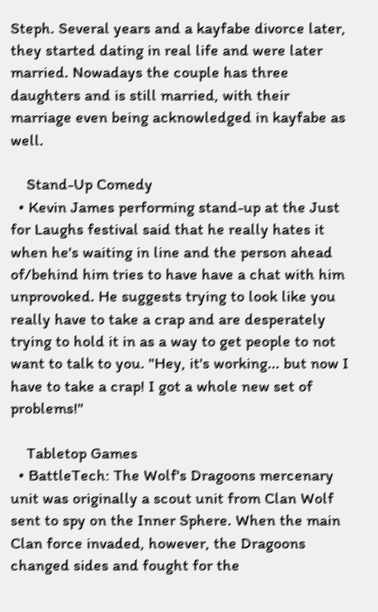Steph. Several years and a kayfabe divorce later, they started dating in real life and were later married. Nowadays the couple has three daughters and is still married, with their marriage even being acknowledged in kayfabe as well.

    Stand-Up Comedy
  • Kevin James performing stand-up at the Just for Laughs festival said that he really hates it when he's waiting in line and the person ahead of/behind him tries to have have a chat with him unprovoked. He suggests trying to look like you really have to take a crap and are desperately trying to hold it in as a way to get people to not want to talk to you. "Hey, it's working... but now I have to take a crap! I got a whole new set of problems!"

    Tabletop Games
  • BattleTech: The Wolf's Dragoons mercenary unit was originally a scout unit from Clan Wolf sent to spy on the Inner Sphere. When the main Clan force invaded, however, the Dragoons changed sides and fought for the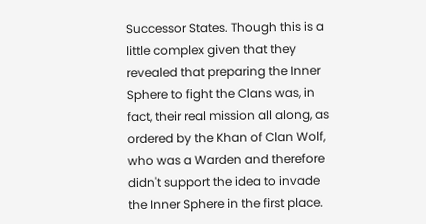Successor States. Though this is a little complex given that they revealed that preparing the Inner Sphere to fight the Clans was, in fact, their real mission all along, as ordered by the Khan of Clan Wolf, who was a Warden and therefore didn't support the idea to invade the Inner Sphere in the first place.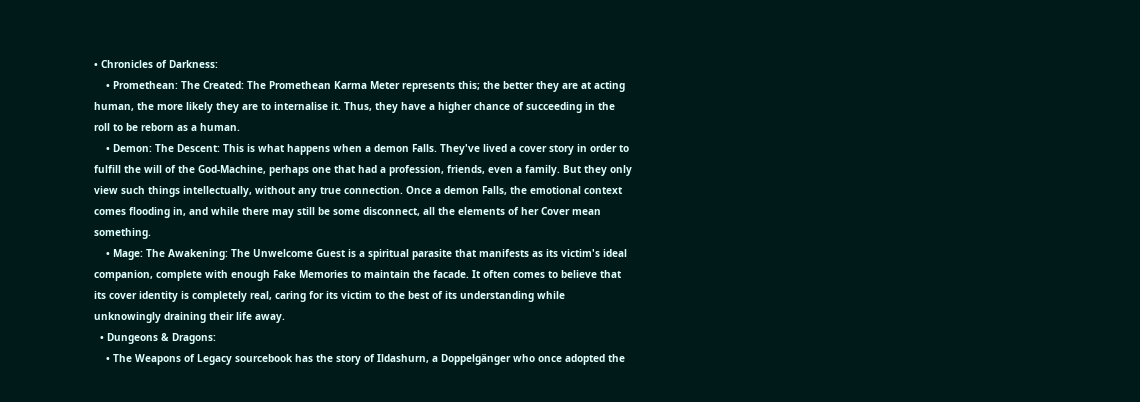• Chronicles of Darkness:
    • Promethean: The Created: The Promethean Karma Meter represents this; the better they are at acting human, the more likely they are to internalise it. Thus, they have a higher chance of succeeding in the roll to be reborn as a human.
    • Demon: The Descent: This is what happens when a demon Falls. They've lived a cover story in order to fulfill the will of the God-Machine, perhaps one that had a profession, friends, even a family. But they only view such things intellectually, without any true connection. Once a demon Falls, the emotional context comes flooding in, and while there may still be some disconnect, all the elements of her Cover mean something.
    • Mage: The Awakening: The Unwelcome Guest is a spiritual parasite that manifests as its victim's ideal companion, complete with enough Fake Memories to maintain the facade. It often comes to believe that its cover identity is completely real, caring for its victim to the best of its understanding while unknowingly draining their life away.
  • Dungeons & Dragons:
    • The Weapons of Legacy sourcebook has the story of Ildashurn, a Doppelgänger who once adopted the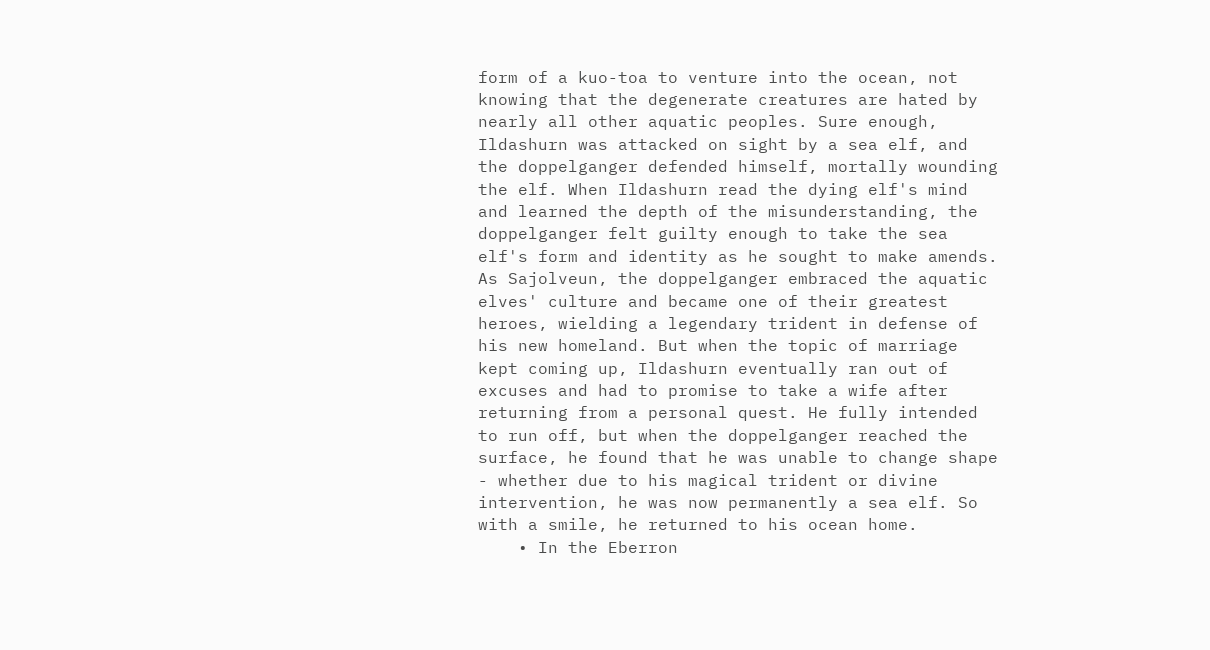form of a kuo-toa to venture into the ocean, not knowing that the degenerate creatures are hated by nearly all other aquatic peoples. Sure enough, Ildashurn was attacked on sight by a sea elf, and the doppelganger defended himself, mortally wounding the elf. When Ildashurn read the dying elf's mind and learned the depth of the misunderstanding, the doppelganger felt guilty enough to take the sea elf's form and identity as he sought to make amends. As Sajolveun, the doppelganger embraced the aquatic elves' culture and became one of their greatest heroes, wielding a legendary trident in defense of his new homeland. But when the topic of marriage kept coming up, Ildashurn eventually ran out of excuses and had to promise to take a wife after returning from a personal quest. He fully intended to run off, but when the doppelganger reached the surface, he found that he was unable to change shape - whether due to his magical trident or divine intervention, he was now permanently a sea elf. So with a smile, he returned to his ocean home.
    • In the Eberron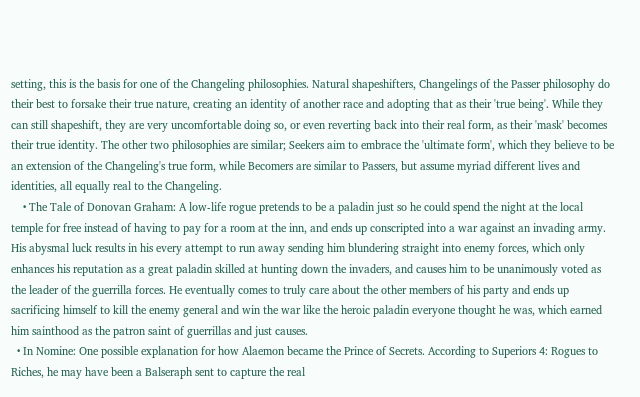setting, this is the basis for one of the Changeling philosophies. Natural shapeshifters, Changelings of the Passer philosophy do their best to forsake their true nature, creating an identity of another race and adopting that as their 'true being'. While they can still shapeshift, they are very uncomfortable doing so, or even reverting back into their real form, as their 'mask' becomes their true identity. The other two philosophies are similar; Seekers aim to embrace the 'ultimate form', which they believe to be an extension of the Changeling's true form, while Becomers are similar to Passers, but assume myriad different lives and identities, all equally real to the Changeling.
    • The Tale of Donovan Graham: A low-life rogue pretends to be a paladin just so he could spend the night at the local temple for free instead of having to pay for a room at the inn, and ends up conscripted into a war against an invading army. His abysmal luck results in his every attempt to run away sending him blundering straight into enemy forces, which only enhances his reputation as a great paladin skilled at hunting down the invaders, and causes him to be unanimously voted as the leader of the guerrilla forces. He eventually comes to truly care about the other members of his party and ends up sacrificing himself to kill the enemy general and win the war like the heroic paladin everyone thought he was, which earned him sainthood as the patron saint of guerrillas and just causes.
  • In Nomine: One possible explanation for how Alaemon became the Prince of Secrets. According to Superiors 4: Rogues to Riches, he may have been a Balseraph sent to capture the real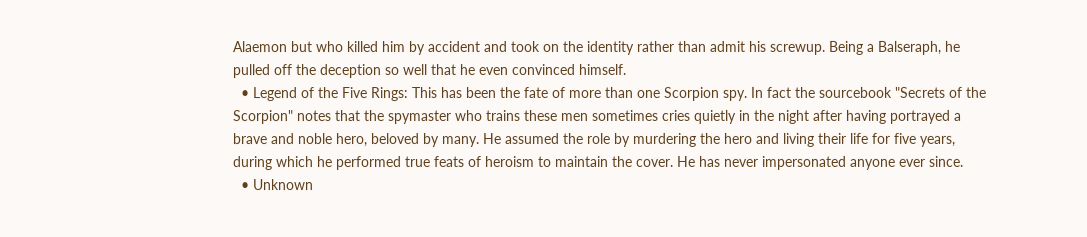Alaemon but who killed him by accident and took on the identity rather than admit his screwup. Being a Balseraph, he pulled off the deception so well that he even convinced himself.
  • Legend of the Five Rings: This has been the fate of more than one Scorpion spy. In fact the sourcebook "Secrets of the Scorpion" notes that the spymaster who trains these men sometimes cries quietly in the night after having portrayed a brave and noble hero, beloved by many. He assumed the role by murdering the hero and living their life for five years, during which he performed true feats of heroism to maintain the cover. He has never impersonated anyone ever since.
  • Unknown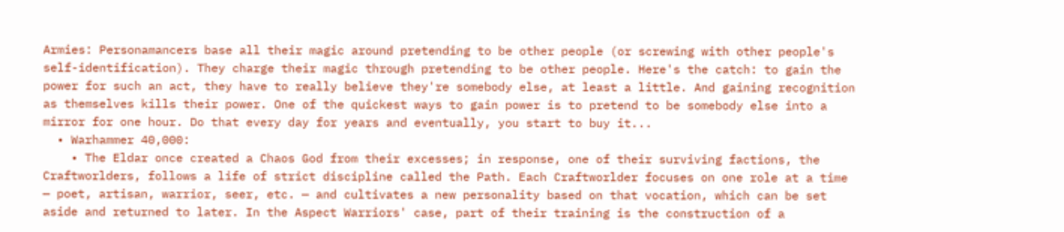Armies: Personamancers base all their magic around pretending to be other people (or screwing with other people's self-identification). They charge their magic through pretending to be other people. Here's the catch: to gain the power for such an act, they have to really believe they're somebody else, at least a little. And gaining recognition as themselves kills their power. One of the quickest ways to gain power is to pretend to be somebody else into a mirror for one hour. Do that every day for years and eventually, you start to buy it...
  • Warhammer 40,000:
    • The Eldar once created a Chaos God from their excesses; in response, one of their surviving factions, the Craftworlders, follows a life of strict discipline called the Path. Each Craftworlder focuses on one role at a time — poet, artisan, warrior, seer, etc. — and cultivates a new personality based on that vocation, which can be set aside and returned to later. In the Aspect Warriors' case, part of their training is the construction of a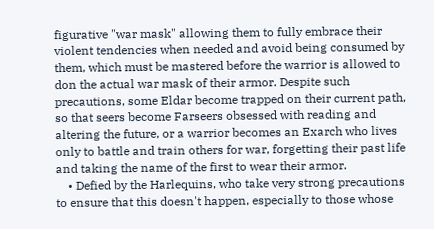figurative "war mask" allowing them to fully embrace their violent tendencies when needed and avoid being consumed by them, which must be mastered before the warrior is allowed to don the actual war mask of their armor. Despite such precautions, some Eldar become trapped on their current path, so that seers become Farseers obsessed with reading and altering the future, or a warrior becomes an Exarch who lives only to battle and train others for war, forgetting their past life and taking the name of the first to wear their armor.
    • Defied by the Harlequins, who take very strong precautions to ensure that this doesn't happen, especially to those whose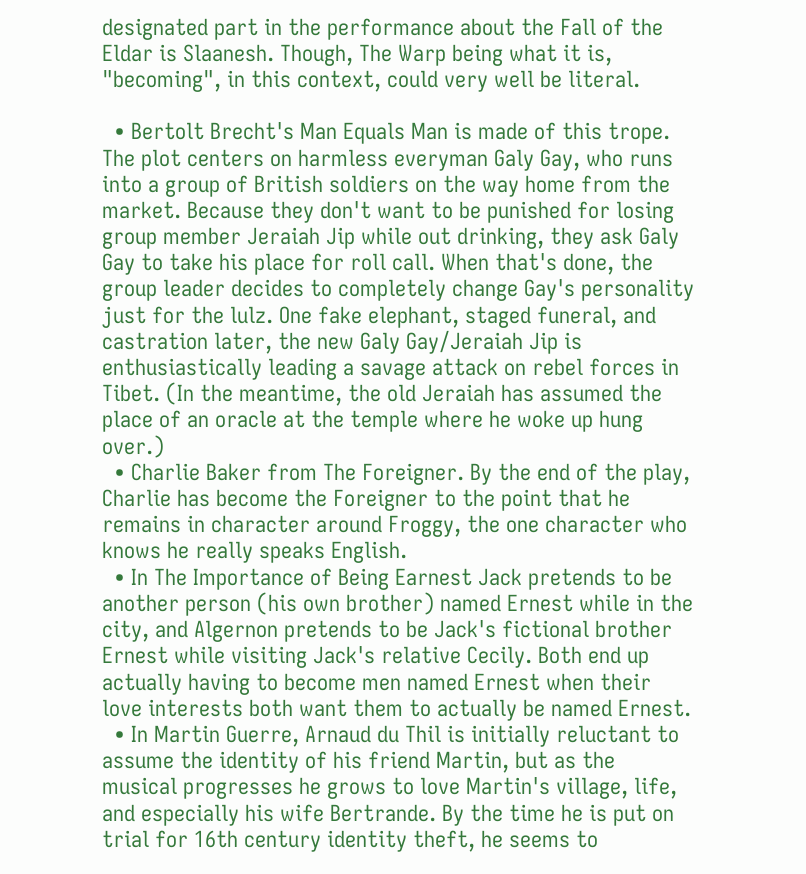designated part in the performance about the Fall of the Eldar is Slaanesh. Though, The Warp being what it is, "becoming", in this context, could very well be literal.

  • Bertolt Brecht's Man Equals Man is made of this trope. The plot centers on harmless everyman Galy Gay, who runs into a group of British soldiers on the way home from the market. Because they don't want to be punished for losing group member Jeraiah Jip while out drinking, they ask Galy Gay to take his place for roll call. When that's done, the group leader decides to completely change Gay's personality just for the lulz. One fake elephant, staged funeral, and castration later, the new Galy Gay/Jeraiah Jip is enthusiastically leading a savage attack on rebel forces in Tibet. (In the meantime, the old Jeraiah has assumed the place of an oracle at the temple where he woke up hung over.)
  • Charlie Baker from The Foreigner. By the end of the play, Charlie has become the Foreigner to the point that he remains in character around Froggy, the one character who knows he really speaks English.
  • In The Importance of Being Earnest Jack pretends to be another person (his own brother) named Ernest while in the city, and Algernon pretends to be Jack's fictional brother Ernest while visiting Jack's relative Cecily. Both end up actually having to become men named Ernest when their love interests both want them to actually be named Ernest.
  • In Martin Guerre, Arnaud du Thil is initially reluctant to assume the identity of his friend Martin, but as the musical progresses he grows to love Martin's village, life, and especially his wife Bertrande. By the time he is put on trial for 16th century identity theft, he seems to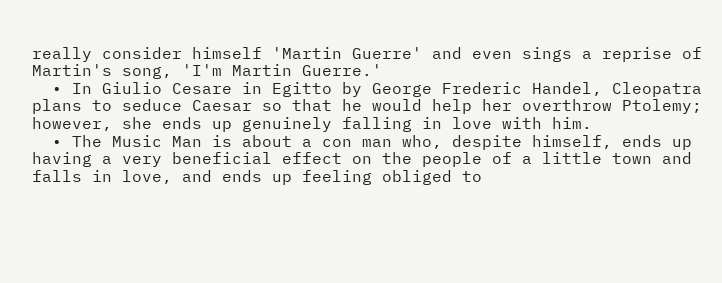really consider himself 'Martin Guerre' and even sings a reprise of Martin's song, 'I'm Martin Guerre.'
  • In Giulio Cesare in Egitto by George Frederic Handel, Cleopatra plans to seduce Caesar so that he would help her overthrow Ptolemy; however, she ends up genuinely falling in love with him.
  • The Music Man is about a con man who, despite himself, ends up having a very beneficial effect on the people of a little town and falls in love, and ends up feeling obliged to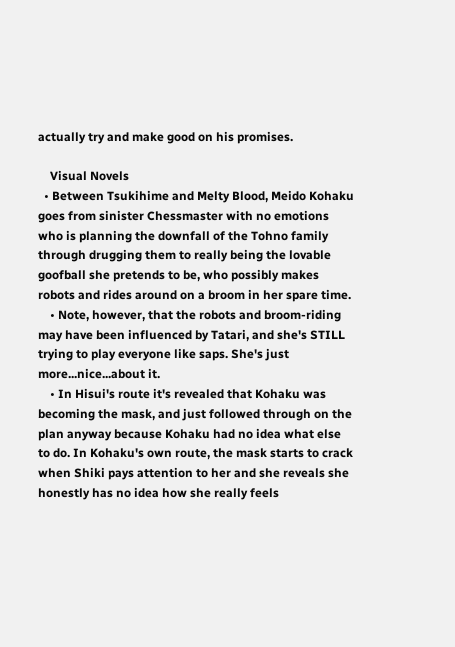actually try and make good on his promises.

    Visual Novels
  • Between Tsukihime and Melty Blood, Meido Kohaku goes from sinister Chessmaster with no emotions who is planning the downfall of the Tohno family through drugging them to really being the lovable goofball she pretends to be, who possibly makes robots and rides around on a broom in her spare time.
    • Note, however, that the robots and broom-riding may have been influenced by Tatari, and she's STILL trying to play everyone like saps. She's just more...nice...about it.
    • In Hisui's route it's revealed that Kohaku was becoming the mask, and just followed through on the plan anyway because Kohaku had no idea what else to do. In Kohaku's own route, the mask starts to crack when Shiki pays attention to her and she reveals she honestly has no idea how she really feels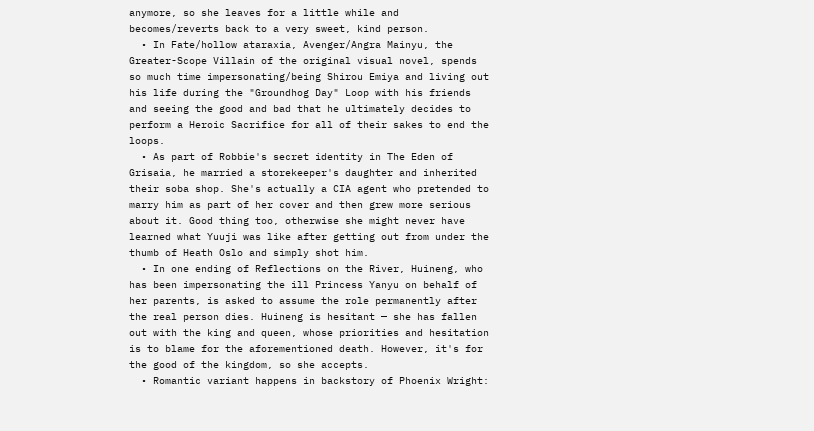anymore, so she leaves for a little while and becomes/reverts back to a very sweet, kind person.
  • In Fate/hollow ataraxia, Avenger/Angra Mainyu, the Greater-Scope Villain of the original visual novel, spends so much time impersonating/being Shirou Emiya and living out his life during the "Groundhog Day" Loop with his friends and seeing the good and bad that he ultimately decides to perform a Heroic Sacrifice for all of their sakes to end the loops.
  • As part of Robbie's secret identity in The Eden of Grisaia, he married a storekeeper's daughter and inherited their soba shop. She's actually a CIA agent who pretended to marry him as part of her cover and then grew more serious about it. Good thing too, otherwise she might never have learned what Yuuji was like after getting out from under the thumb of Heath Oslo and simply shot him.
  • In one ending of Reflections on the River, Huineng, who has been impersonating the ill Princess Yanyu on behalf of her parents, is asked to assume the role permanently after the real person dies. Huineng is hesitant — she has fallen out with the king and queen, whose priorities and hesitation is to blame for the aforementioned death. However, it's for the good of the kingdom, so she accepts.
  • Romantic variant happens in backstory of Phoenix Wright: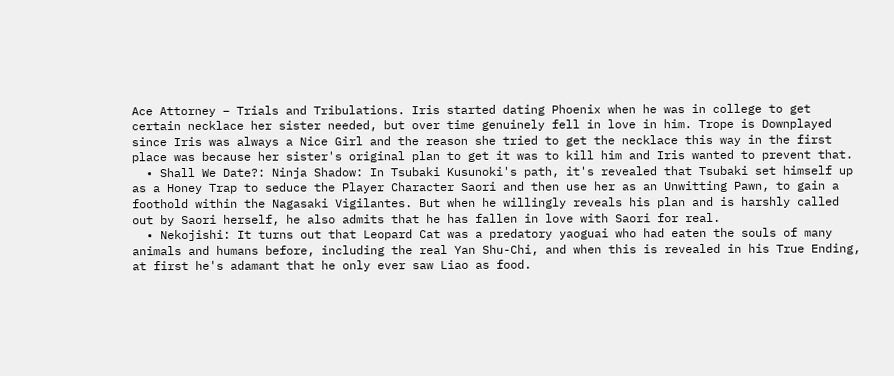Ace Attorney – Trials and Tribulations. Iris started dating Phoenix when he was in college to get certain necklace her sister needed, but over time genuinely fell in love in him. Trope is Downplayed since Iris was always a Nice Girl and the reason she tried to get the necklace this way in the first place was because her sister's original plan to get it was to kill him and Iris wanted to prevent that.
  • Shall We Date?: Ninja Shadow: In Tsubaki Kusunoki's path, it's revealed that Tsubaki set himself up as a Honey Trap to seduce the Player Character Saori and then use her as an Unwitting Pawn, to gain a foothold within the Nagasaki Vigilantes. But when he willingly reveals his plan and is harshly called out by Saori herself, he also admits that he has fallen in love with Saori for real.
  • Nekojishi: It turns out that Leopard Cat was a predatory yaoguai who had eaten the souls of many animals and humans before, including the real Yan Shu-Chi, and when this is revealed in his True Ending, at first he's adamant that he only ever saw Liao as food.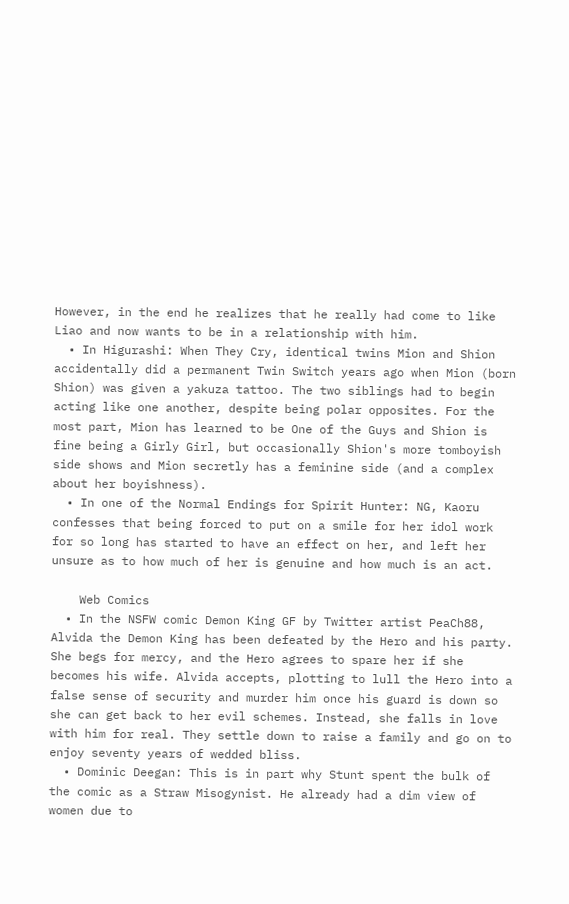However, in the end he realizes that he really had come to like Liao and now wants to be in a relationship with him.
  • In Higurashi: When They Cry, identical twins Mion and Shion accidentally did a permanent Twin Switch years ago when Mion (born Shion) was given a yakuza tattoo. The two siblings had to begin acting like one another, despite being polar opposites. For the most part, Mion has learned to be One of the Guys and Shion is fine being a Girly Girl, but occasionally Shion's more tomboyish side shows and Mion secretly has a feminine side (and a complex about her boyishness).
  • In one of the Normal Endings for Spirit Hunter: NG, Kaoru confesses that being forced to put on a smile for her idol work for so long has started to have an effect on her, and left her unsure as to how much of her is genuine and how much is an act.

    Web Comics
  • In the NSFW comic Demon King GF by Twitter artist PeaCh88, Alvida the Demon King has been defeated by the Hero and his party. She begs for mercy, and the Hero agrees to spare her if she becomes his wife. Alvida accepts, plotting to lull the Hero into a false sense of security and murder him once his guard is down so she can get back to her evil schemes. Instead, she falls in love with him for real. They settle down to raise a family and go on to enjoy seventy years of wedded bliss.
  • Dominic Deegan: This is in part why Stunt spent the bulk of the comic as a Straw Misogynist. He already had a dim view of women due to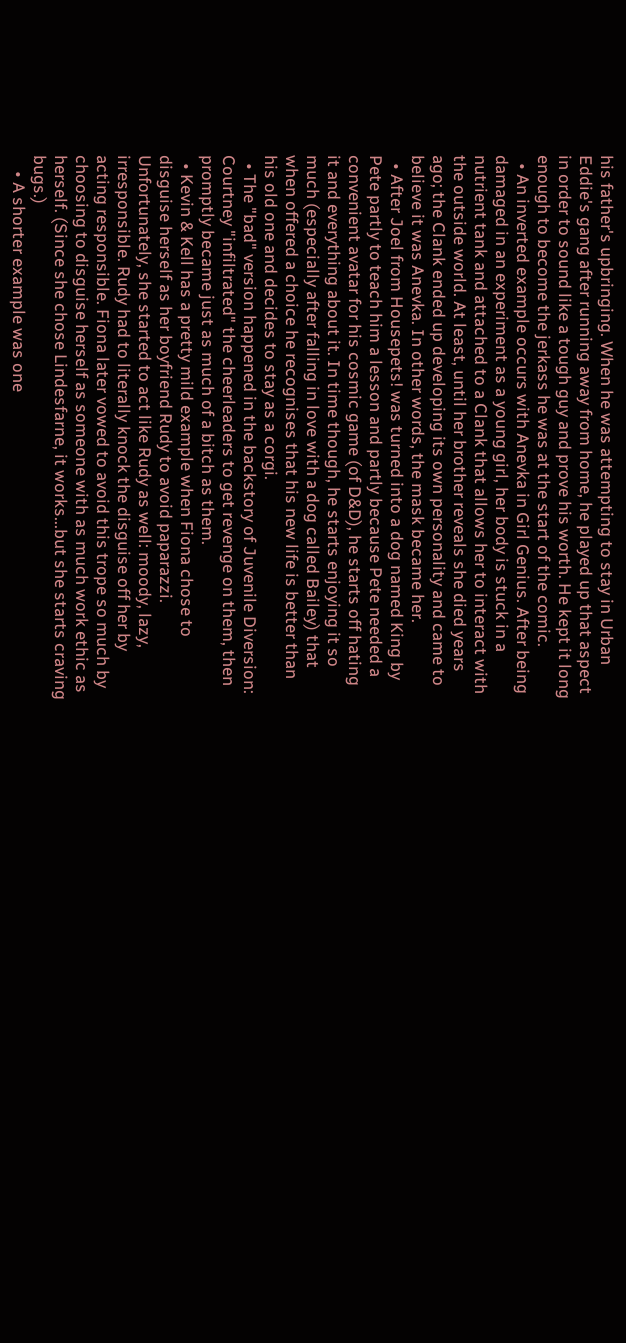his father's upbringing. When he was attempting to stay in Urban Eddie's gang after running away from home, he played up that aspect in order to sound like a tough guy and prove his worth. He kept it long enough to become the jerkass he was at the start of the comic.
  • An inverted example occurs with Anevka in Girl Genius. After being damaged in an experiment as a young girl, her body is stuck in a nutrient tank and attached to a Clank that allows her to interact with the outside world. At least, until her brother reveals she died years ago; the Clank ended up developing its own personality and came to believe it was Anevka. In other words, the mask became her.
  • After Joel from Housepets! was turned into a dog named King by Pete partly to teach him a lesson and partly because Pete needed a convenient avatar for his cosmic game (of D&D), he starts off hating it and everything about it. In time though, he starts enjoying it so much (especially after falling in love with a dog called Bailey) that when offered a choice he recognises that his new life is better than his old one and decides to stay as a corgi.
  • The "bad" version happened in the backstory of Juvenile Diversion: Courtney "infiltrated" the cheerleaders to get revenge on them, then promptly became just as much of a bitch as them.
  • Kevin & Kell has a pretty mild example when Fiona chose to disguise herself as her boyfriend Rudy to avoid paparazzi. Unfortunately, she started to act like Rudy as well: moody, lazy, irresponsible. Rudy had to literally knock the disguise off her by acting responsible. Fiona later vowed to avoid this trope so much by choosing to disguise herself as someone with as much work ethic as herself. (Since she chose Lindesfarne, it works...but she starts craving bugs.)
    • A shorter example was one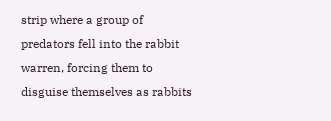strip where a group of predators fell into the rabbit warren, forcing them to disguise themselves as rabbits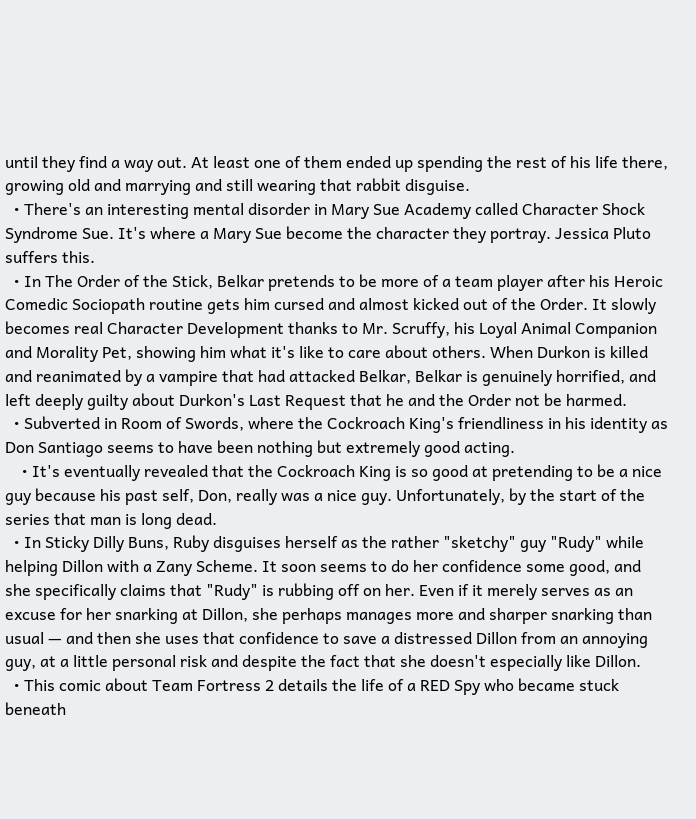until they find a way out. At least one of them ended up spending the rest of his life there, growing old and marrying and still wearing that rabbit disguise.
  • There's an interesting mental disorder in Mary Sue Academy called Character Shock Syndrome Sue. It's where a Mary Sue become the character they portray. Jessica Pluto suffers this.
  • In The Order of the Stick, Belkar pretends to be more of a team player after his Heroic Comedic Sociopath routine gets him cursed and almost kicked out of the Order. It slowly becomes real Character Development thanks to Mr. Scruffy, his Loyal Animal Companion and Morality Pet, showing him what it's like to care about others. When Durkon is killed and reanimated by a vampire that had attacked Belkar, Belkar is genuinely horrified, and left deeply guilty about Durkon's Last Request that he and the Order not be harmed.
  • Subverted in Room of Swords, where the Cockroach King's friendliness in his identity as Don Santiago seems to have been nothing but extremely good acting.
    • It's eventually revealed that the Cockroach King is so good at pretending to be a nice guy because his past self, Don, really was a nice guy. Unfortunately, by the start of the series that man is long dead.
  • In Sticky Dilly Buns, Ruby disguises herself as the rather "sketchy" guy "Rudy" while helping Dillon with a Zany Scheme. It soon seems to do her confidence some good, and she specifically claims that "Rudy" is rubbing off on her. Even if it merely serves as an excuse for her snarking at Dillon, she perhaps manages more and sharper snarking than usual — and then she uses that confidence to save a distressed Dillon from an annoying guy, at a little personal risk and despite the fact that she doesn't especially like Dillon.
  • This comic about Team Fortress 2 details the life of a RED Spy who became stuck beneath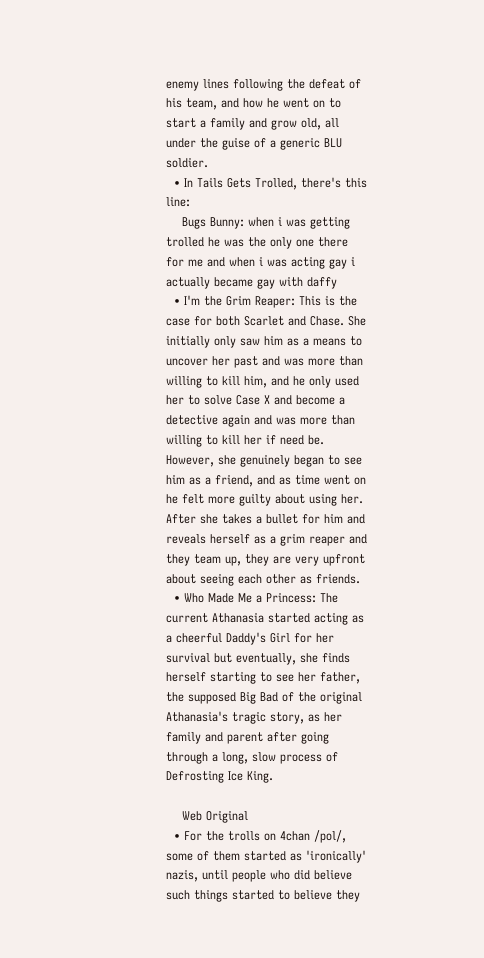enemy lines following the defeat of his team, and how he went on to start a family and grow old, all under the guise of a generic BLU soldier.
  • In Tails Gets Trolled, there's this line:
    Bugs Bunny: when i was getting trolled he was the only one there for me and when i was acting gay i actually became gay with daffy
  • I'm the Grim Reaper: This is the case for both Scarlet and Chase. She initially only saw him as a means to uncover her past and was more than willing to kill him, and he only used her to solve Case X and become a detective again and was more than willing to kill her if need be. However, she genuinely began to see him as a friend, and as time went on he felt more guilty about using her. After she takes a bullet for him and reveals herself as a grim reaper and they team up, they are very upfront about seeing each other as friends.
  • Who Made Me a Princess: The current Athanasia started acting as a cheerful Daddy's Girl for her survival but eventually, she finds herself starting to see her father, the supposed Big Bad of the original Athanasia's tragic story, as her family and parent after going through a long, slow process of Defrosting Ice King.

    Web Original
  • For the trolls on 4chan /pol/, some of them started as 'ironically' nazis, until people who did believe such things started to believe they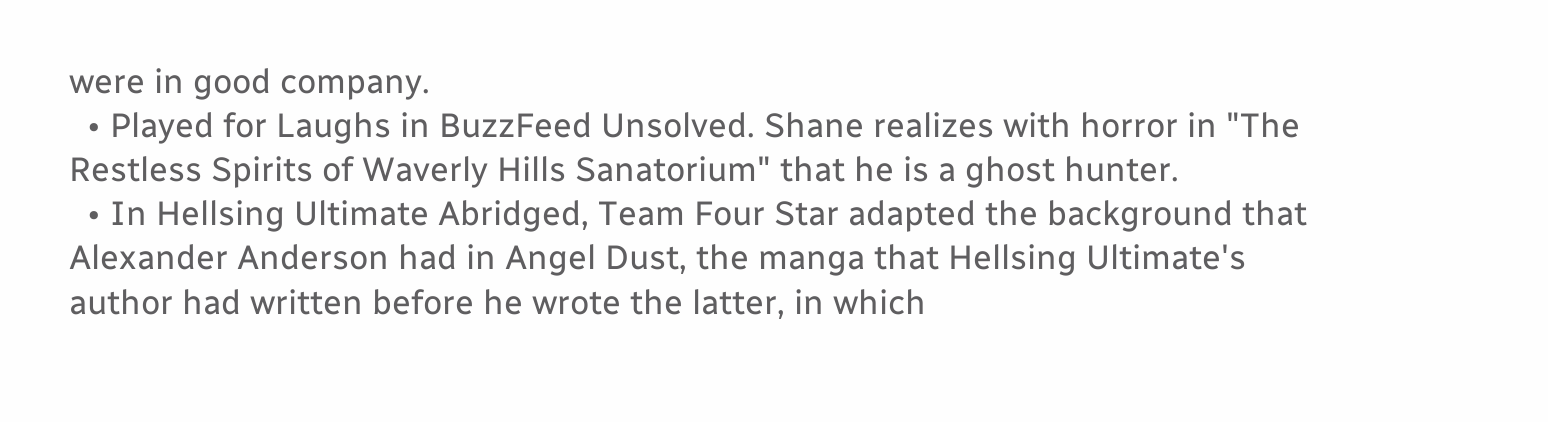were in good company.
  • Played for Laughs in BuzzFeed Unsolved. Shane realizes with horror in "The Restless Spirits of Waverly Hills Sanatorium" that he is a ghost hunter.
  • In Hellsing Ultimate Abridged, Team Four Star adapted the background that Alexander Anderson had in Angel Dust, the manga that Hellsing Ultimate's author had written before he wrote the latter, in which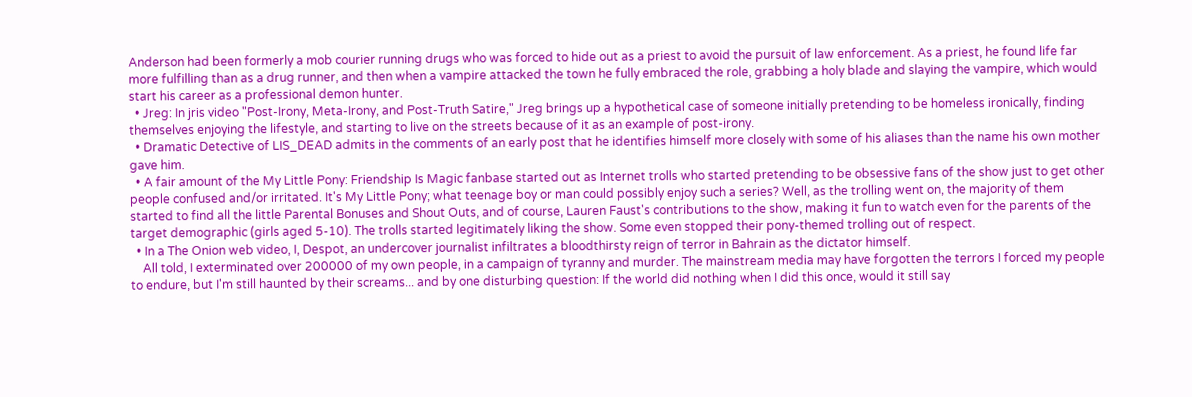Anderson had been formerly a mob courier running drugs who was forced to hide out as a priest to avoid the pursuit of law enforcement. As a priest, he found life far more fulfilling than as a drug runner, and then when a vampire attacked the town he fully embraced the role, grabbing a holy blade and slaying the vampire, which would start his career as a professional demon hunter.
  • Jreg: In jris video "Post-Irony, Meta-Irony, and Post-Truth Satire," Jreg brings up a hypothetical case of someone initially pretending to be homeless ironically, finding themselves enjoying the lifestyle, and starting to live on the streets because of it as an example of post-irony.
  • Dramatic Detective of LIS_DEAD admits in the comments of an early post that he identifies himself more closely with some of his aliases than the name his own mother gave him.
  • A fair amount of the My Little Pony: Friendship Is Magic fanbase started out as Internet trolls who started pretending to be obsessive fans of the show just to get other people confused and/or irritated. It's My Little Pony; what teenage boy or man could possibly enjoy such a series? Well, as the trolling went on, the majority of them started to find all the little Parental Bonuses and Shout Outs, and of course, Lauren Faust's contributions to the show, making it fun to watch even for the parents of the target demographic (girls aged 5-10). The trolls started legitimately liking the show. Some even stopped their pony-themed trolling out of respect.
  • In a The Onion web video, I, Despot, an undercover journalist infiltrates a bloodthirsty reign of terror in Bahrain as the dictator himself.
    All told, I exterminated over 200000 of my own people, in a campaign of tyranny and murder. The mainstream media may have forgotten the terrors I forced my people to endure, but I'm still haunted by their screams... and by one disturbing question: If the world did nothing when I did this once, would it still say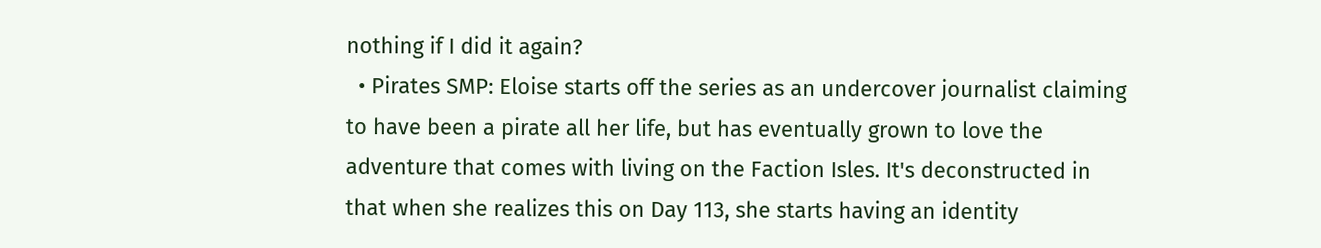nothing if I did it again?
  • Pirates SMP: Eloise starts off the series as an undercover journalist claiming to have been a pirate all her life, but has eventually grown to love the adventure that comes with living on the Faction Isles. It's deconstructed in that when she realizes this on Day 113, she starts having an identity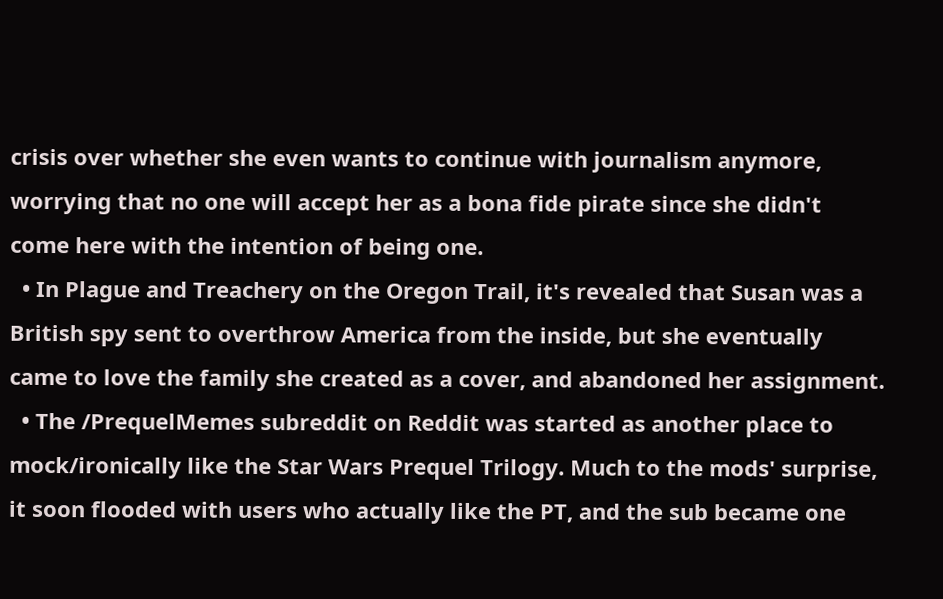crisis over whether she even wants to continue with journalism anymore, worrying that no one will accept her as a bona fide pirate since she didn't come here with the intention of being one.
  • In Plague and Treachery on the Oregon Trail, it's revealed that Susan was a British spy sent to overthrow America from the inside, but she eventually came to love the family she created as a cover, and abandoned her assignment.
  • The /PrequelMemes subreddit on Reddit was started as another place to mock/ironically like the Star Wars Prequel Trilogy. Much to the mods' surprise, it soon flooded with users who actually like the PT, and the sub became one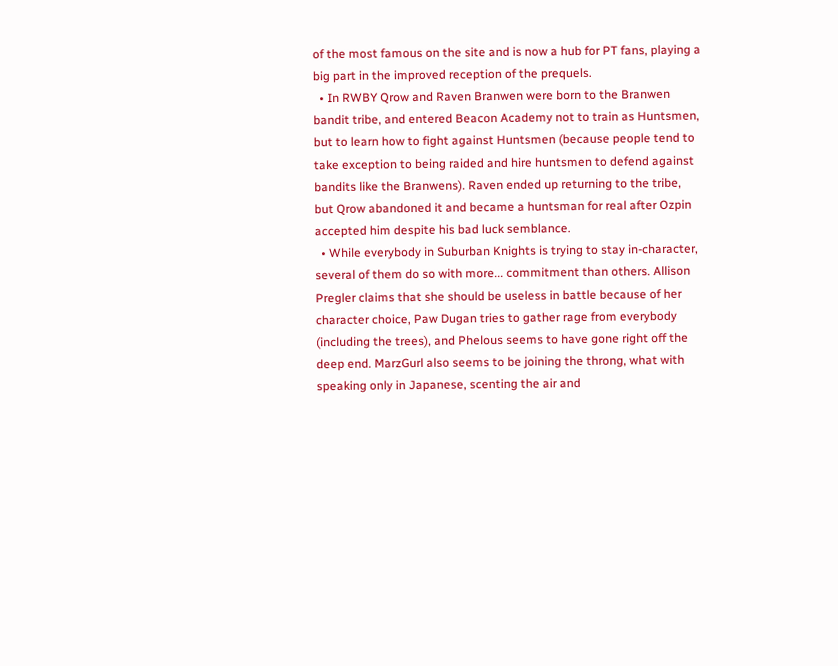of the most famous on the site and is now a hub for PT fans, playing a big part in the improved reception of the prequels.
  • In RWBY Qrow and Raven Branwen were born to the Branwen bandit tribe, and entered Beacon Academy not to train as Huntsmen, but to learn how to fight against Huntsmen (because people tend to take exception to being raided and hire huntsmen to defend against bandits like the Branwens). Raven ended up returning to the tribe, but Qrow abandoned it and became a huntsman for real after Ozpin accepted him despite his bad luck semblance.
  • While everybody in Suburban Knights is trying to stay in-character, several of them do so with more... commitment than others. Allison Pregler claims that she should be useless in battle because of her character choice, Paw Dugan tries to gather rage from everybody (including the trees), and Phelous seems to have gone right off the deep end. MarzGurl also seems to be joining the throng, what with speaking only in Japanese, scenting the air and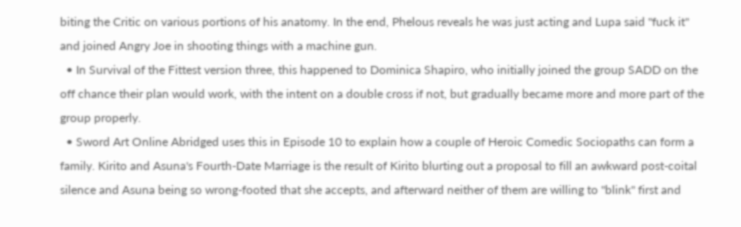biting the Critic on various portions of his anatomy. In the end, Phelous reveals he was just acting and Lupa said "fuck it" and joined Angry Joe in shooting things with a machine gun.
  • In Survival of the Fittest version three, this happened to Dominica Shapiro, who initially joined the group SADD on the off chance their plan would work, with the intent on a double cross if not, but gradually became more and more part of the group properly.
  • Sword Art Online Abridged uses this in Episode 10 to explain how a couple of Heroic Comedic Sociopaths can form a family. Kirito and Asuna's Fourth-Date Marriage is the result of Kirito blurting out a proposal to fill an awkward post-coital silence and Asuna being so wrong-footed that she accepts, and afterward neither of them are willing to "blink" first and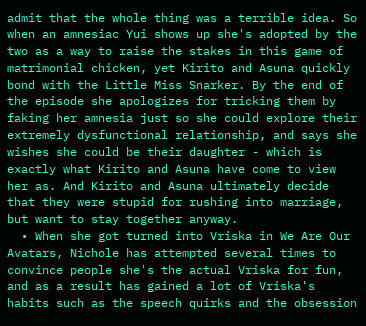admit that the whole thing was a terrible idea. So when an amnesiac Yui shows up she's adopted by the two as a way to raise the stakes in this game of matrimonial chicken, yet Kirito and Asuna quickly bond with the Little Miss Snarker. By the end of the episode she apologizes for tricking them by faking her amnesia just so she could explore their extremely dysfunctional relationship, and says she wishes she could be their daughter - which is exactly what Kirito and Asuna have come to view her as. And Kirito and Asuna ultimately decide that they were stupid for rushing into marriage, but want to stay together anyway.
  • When she got turned into Vriska in We Are Our Avatars, Nichole has attempted several times to convince people she's the actual Vriska for fun, and as a result has gained a lot of Vriska's habits such as the speech quirks and the obsession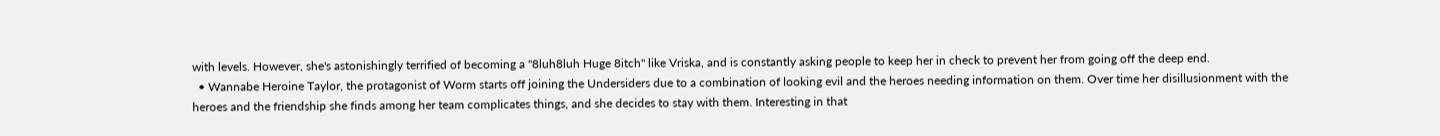with levels. However, she's astonishingly terrified of becoming a "8luh8luh Huge 8itch" like Vriska, and is constantly asking people to keep her in check to prevent her from going off the deep end.
  • Wannabe Heroine Taylor, the protagonist of Worm starts off joining the Undersiders due to a combination of looking evil and the heroes needing information on them. Over time her disillusionment with the heroes and the friendship she finds among her team complicates things, and she decides to stay with them. Interesting in that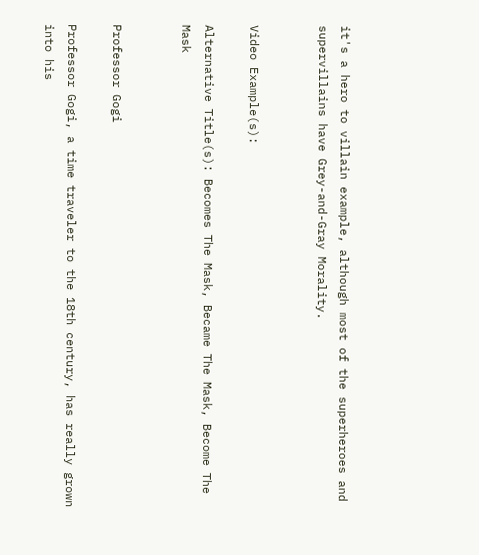it's a hero to villain example, although most of the superheroes and supervillains have Grey-and-Gray Morality.


Video Example(s):

Alternative Title(s): Becomes The Mask, Became The Mask, Become The Mask


Professor Gogi

Professor Gogi, a time traveler to the 18th century, has really grown into his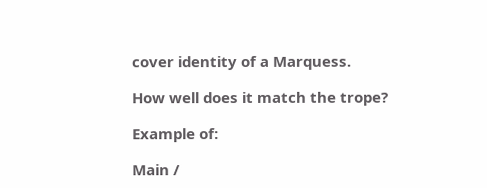cover identity of a Marquess.

How well does it match the trope?

Example of:

Main /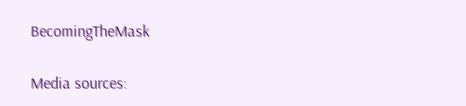BecomingTheMask

Media sources: